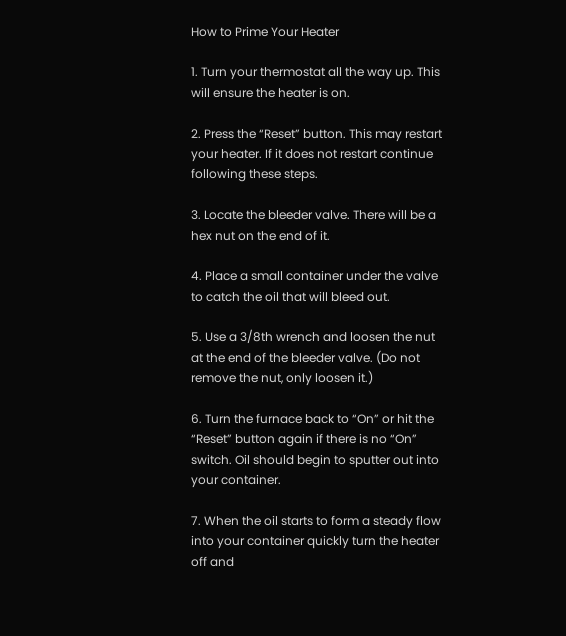How to Prime Your Heater

1. Turn your thermostat all the way up. This will ensure the heater is on.

2. Press the “Reset” button. This may restart your heater. If it does not restart continue following these steps.

3. Locate the bleeder valve. There will be a hex nut on the end of it.

4. Place a small container under the valve to catch the oil that will bleed out.

5. Use a 3/8th wrench and loosen the nut at the end of the bleeder valve. (Do not remove the nut, only loosen it.)

6. Turn the furnace back to “On” or hit the “Reset” button again if there is no “On” switch. Oil should begin to sputter out into your container.

7. When the oil starts to form a steady flow into your container quickly turn the heater off and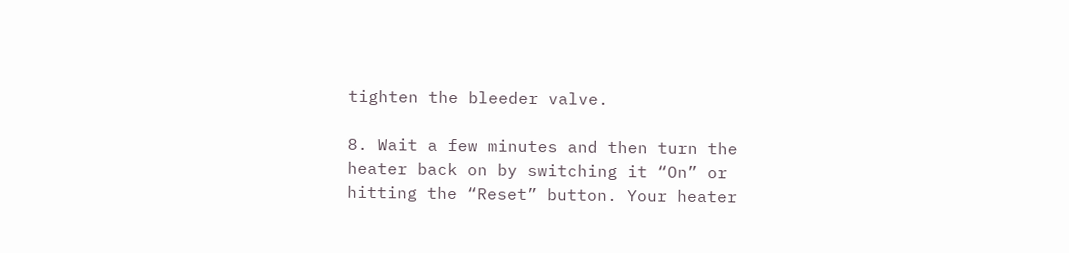tighten the bleeder valve.

8. Wait a few minutes and then turn the heater back on by switching it “On” or hitting the “Reset” button. Your heater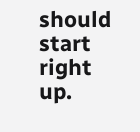should start right up.